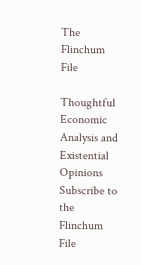The Flinchum File

Thoughtful Economic Analysis and Existential Opinions
Subscribe to the Flinchum File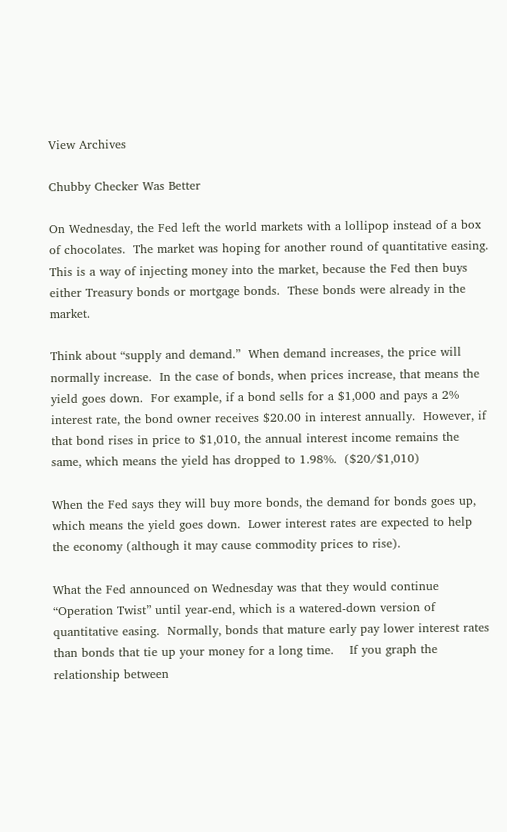View Archives

Chubby Checker Was Better

On Wednesday, the Fed left the world markets with a lollipop instead of a box of chocolates.  The market was hoping for another round of quantitative easing.  This is a way of injecting money into the market, because the Fed then buys either Treasury bonds or mortgage bonds.  These bonds were already in the market.

Think about “supply and demand.”  When demand increases, the price will normally increase.  In the case of bonds, when prices increase, that means the yield goes down.  For example, if a bond sells for a $1,000 and pays a 2% interest rate, the bond owner receives $20.00 in interest annually.  However, if that bond rises in price to $1,010, the annual interest income remains the same, which means the yield has dropped to 1.98%.  ($20/$1,010)

When the Fed says they will buy more bonds, the demand for bonds goes up, which means the yield goes down.  Lower interest rates are expected to help the economy (although it may cause commodity prices to rise).

What the Fed announced on Wednesday was that they would continue “Operation Twist” until year-end, which is a watered-down version of quantitative easing.  Normally, bonds that mature early pay lower interest rates than bonds that tie up your money for a long time.    If you graph the relationship between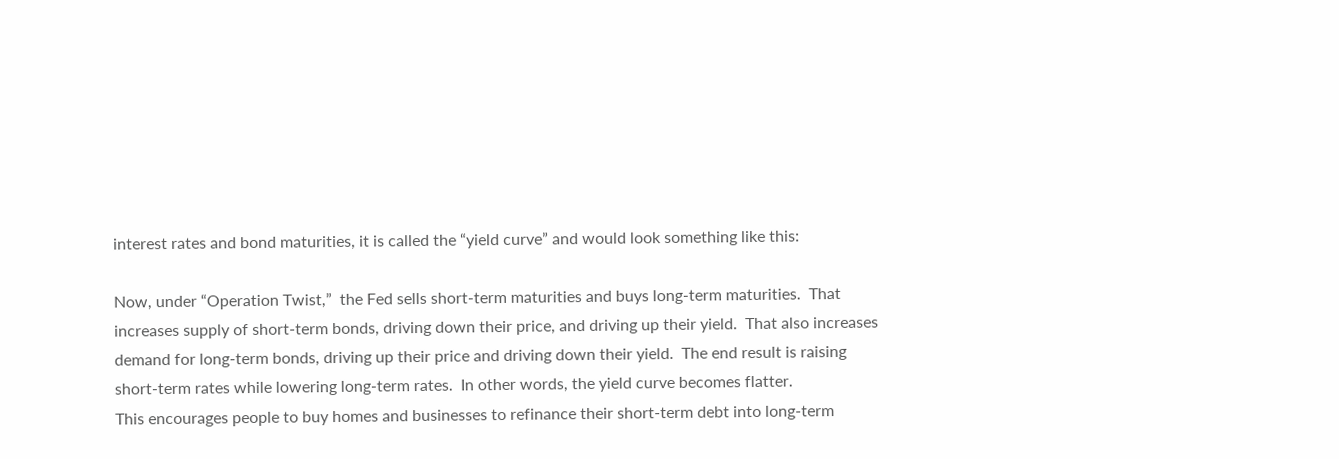interest rates and bond maturities, it is called the “yield curve” and would look something like this:

Now, under “Operation Twist,”  the Fed sells short-term maturities and buys long-term maturities.  That increases supply of short-term bonds, driving down their price, and driving up their yield.  That also increases demand for long-term bonds, driving up their price and driving down their yield.  The end result is raising short-term rates while lowering long-term rates.  In other words, the yield curve becomes flatter.
This encourages people to buy homes and businesses to refinance their short-term debt into long-term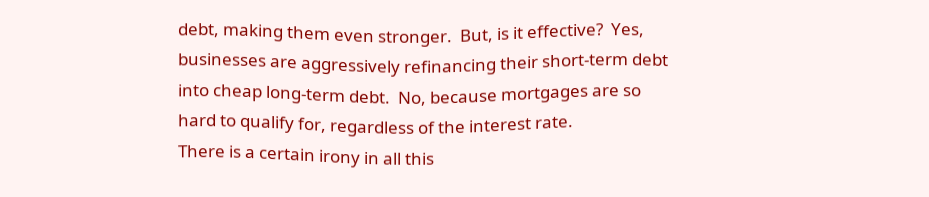debt, making them even stronger.  But, is it effective?  Yes, businesses are aggressively refinancing their short-term debt into cheap long-term debt.  No, because mortgages are so hard to qualify for, regardless of the interest rate.
There is a certain irony in all this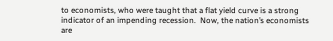to economists, who were taught that a flat yield curve is a strong indicator of an impending recession.  Now, the nation’s economists are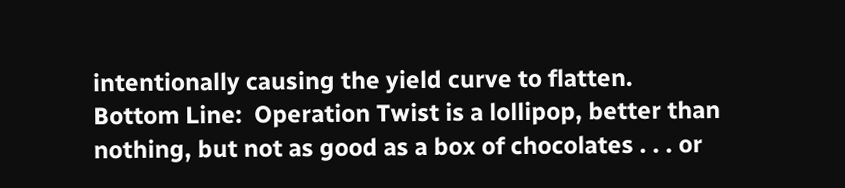intentionally causing the yield curve to flatten.
Bottom Line:  Operation Twist is a lollipop, better than nothing, but not as good as a box of chocolates . . . or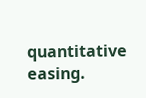quantitative easing.